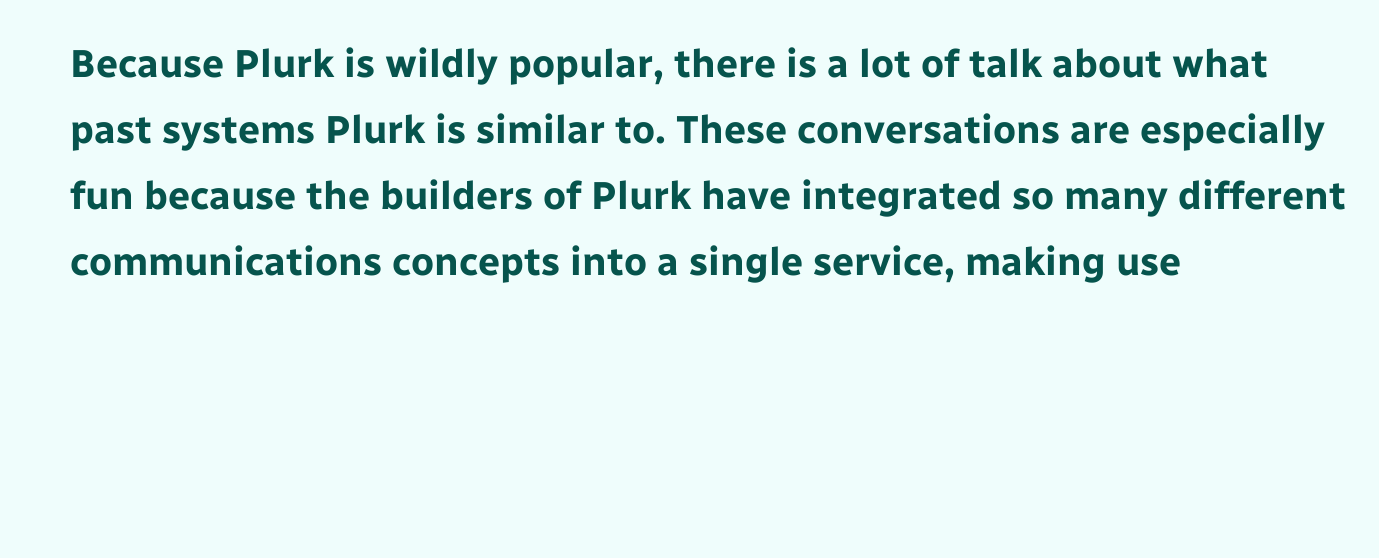Because Plurk is wildly popular, there is a lot of talk about what past systems Plurk is similar to. These conversations are especially fun because the builders of Plurk have integrated so many different communications concepts into a single service, making use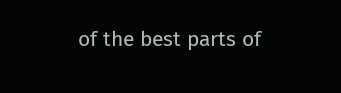of the best parts of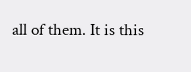all of them. It is this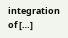integration of […]